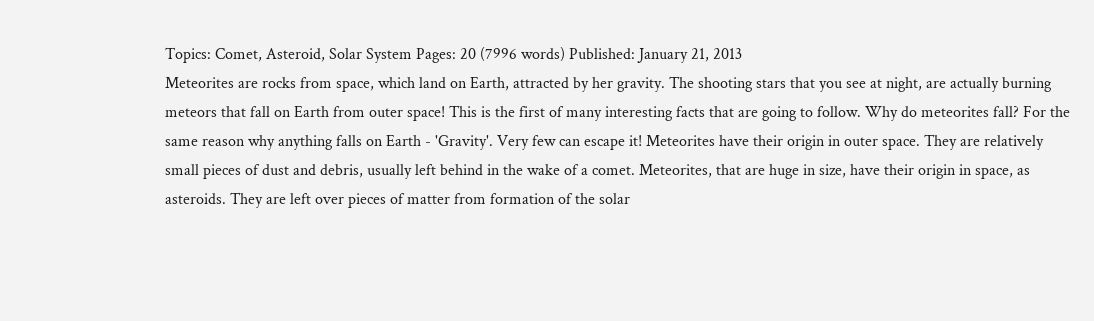Topics: Comet, Asteroid, Solar System Pages: 20 (7996 words) Published: January 21, 2013
Meteorites are rocks from space, which land on Earth, attracted by her gravity. The shooting stars that you see at night, are actually burning meteors that fall on Earth from outer space! This is the first of many interesting facts that are going to follow. Why do meteorites fall? For the same reason why anything falls on Earth - 'Gravity'. Very few can escape it! Meteorites have their origin in outer space. They are relatively small pieces of dust and debris, usually left behind in the wake of a comet. Meteorites, that are huge in size, have their origin in space, as asteroids. They are left over pieces of matter from formation of the solar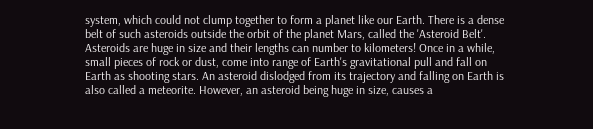system, which could not clump together to form a planet like our Earth. There is a dense belt of such asteroids outside the orbit of the planet Mars, called the 'Asteroid Belt'. Asteroids are huge in size and their lengths can number to kilometers! Once in a while, small pieces of rock or dust, come into range of Earth's gravitational pull and fall on Earth as shooting stars. An asteroid dislodged from its trajectory and falling on Earth is also called a meteorite. However, an asteroid being huge in size, causes a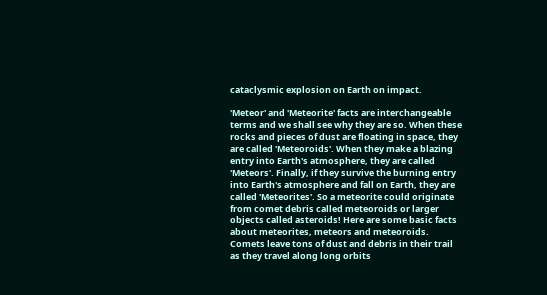cataclysmic explosion on Earth on impact.

'Meteor' and 'Meteorite' facts are interchangeable terms and we shall see why they are so. When these rocks and pieces of dust are floating in space, they are called 'Meteoroids'. When they make a blazing entry into Earth's atmosphere, they are called 'Meteors'. Finally, if they survive the burning entry into Earth's atmosphere and fall on Earth, they are called 'Meteorites'. So a meteorite could originate from comet debris called meteoroids or larger objects called asteroids! Here are some basic facts about meteorites, meteors and meteoroids. Comets leave tons of dust and debris in their trail as they travel along long orbits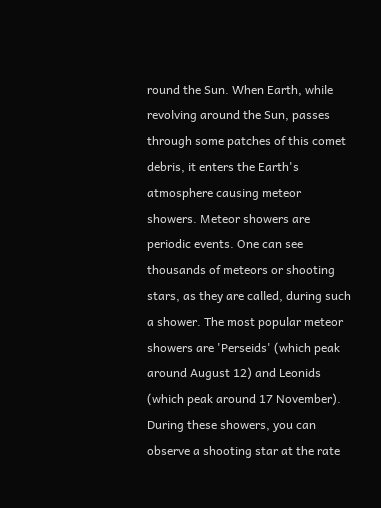round the Sun. When Earth, while revolving around the Sun, passes through some patches of this comet debris, it enters the Earth's atmosphere causing meteor showers. Meteor showers are periodic events. One can see thousands of meteors or shooting stars, as they are called, during such a shower. The most popular meteor showers are 'Perseids' (which peak around August 12) and Leonids (which peak around 17 November). During these showers, you can observe a shooting star at the rate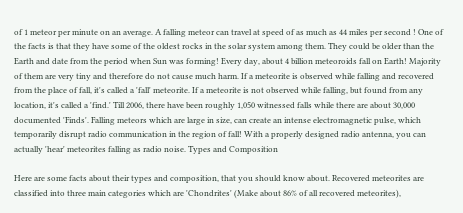of 1 meteor per minute on an average. A falling meteor can travel at speed of as much as 44 miles per second ! One of the facts is that they have some of the oldest rocks in the solar system among them. They could be older than the Earth and date from the period when Sun was forming! Every day, about 4 billion meteoroids fall on Earth! Majority of them are very tiny and therefore do not cause much harm. If a meteorite is observed while falling and recovered from the place of fall, it's called a 'fall' meteorite. If a meteorite is not observed while falling, but found from any location, it's called a 'find.' Till 2006, there have been roughly 1,050 witnessed falls while there are about 30,000 documented 'Finds'. Falling meteors which are large in size, can create an intense electromagnetic pulse, which temporarily disrupt radio communication in the region of fall! With a properly designed radio antenna, you can actually 'hear' meteorites falling as radio noise. Types and Composition

Here are some facts about their types and composition, that you should know about. Recovered meteorites are classified into three main categories which are 'Chondrites' (Make about 86% of all recovered meteorites),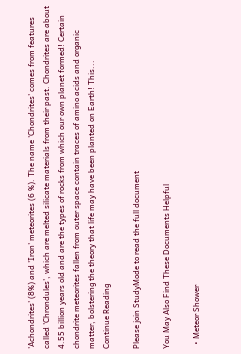'Achondrites' (8%) and 'Iron' meteorites (6 %). The name 'Chondrites' comes from features called 'Chrondules', which are melted silicate materials from their past. Chondrites are about 4.55 billion years old and are the types of rocks from which our own planet formed! Certain chondrite meteorites fallen from outer space contain traces of amino acids and organic matter, bolstering the theory that life may have been planted on Earth! This...
Continue Reading

Please join StudyMode to read the full document

You May Also Find These Documents Helpful

  • Meteor Shower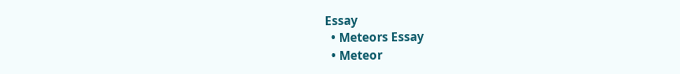Essay
  • Meteors Essay
  • Meteor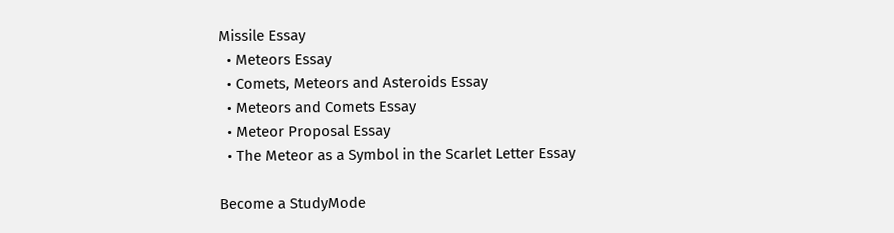Missile Essay
  • Meteors Essay
  • Comets, Meteors and Asteroids Essay
  • Meteors and Comets Essay
  • Meteor Proposal Essay
  • The Meteor as a Symbol in the Scarlet Letter Essay

Become a StudyMode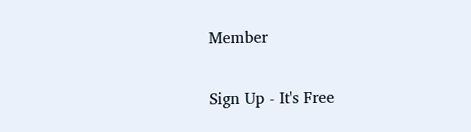Member

Sign Up - It's Free